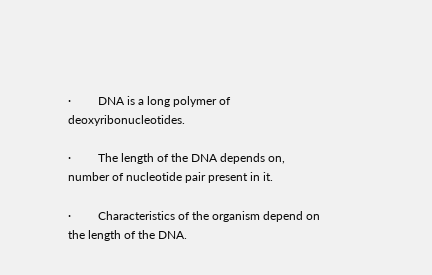·         DNA is a long polymer of deoxyribonucleotides.

·         The length of the DNA depends on, number of nucleotide pair present in it.

·         Characteristics of the organism depend on the length of the DNA.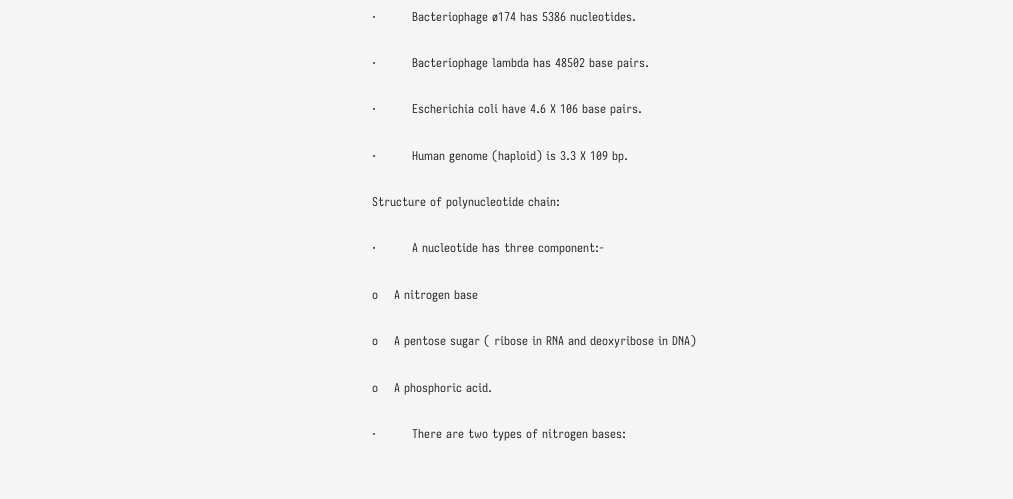·         Bacteriophage ø174 has 5386 nucleotides.

·         Bacteriophage lambda has 48502 base pairs.

·         Escherichia coli have 4.6 X 106 base pairs.

·         Human genome (haploid) is 3.3 X 109 bp.

Structure of polynucleotide chain:

·         A nucleotide has three component:-

o    A nitrogen base

o    A pentose sugar ( ribose in RNA and deoxyribose in DNA)

o    A phosphoric acid.

·         There are two types of nitrogen bases: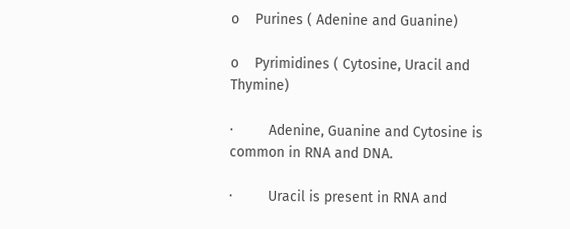o    Purines ( Adenine and Guanine)

o    Pyrimidines ( Cytosine, Uracil and Thymine)

·         Adenine, Guanine and Cytosine is common in RNA and DNA.

·         Uracil is present in RNA and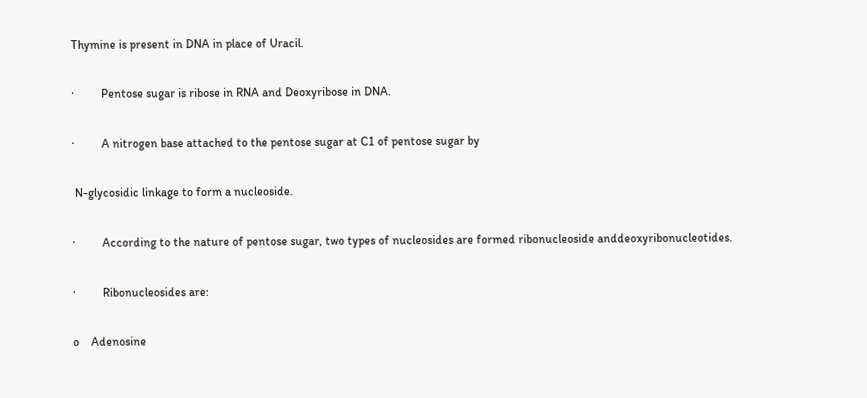Thymine is present in DNA in place of Uracil.

·         Pentose sugar is ribose in RNA and Deoxyribose in DNA.

·         A nitrogen base attached to the pentose sugar at C1 of pentose sugar by

 N-glycosidic linkage to form a nucleoside.

·         According to the nature of pentose sugar, two types of nucleosides are formed ribonucleoside anddeoxyribonucleotides.

·         Ribonucleosides are:

o    Adenosine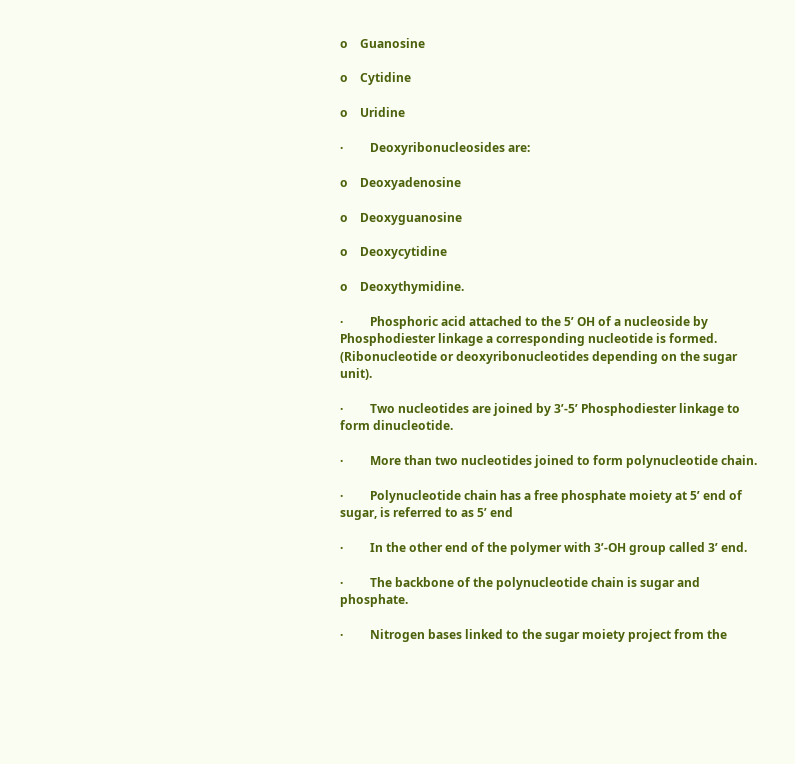o    Guanosine

o    Cytidine

o    Uridine

·         Deoxyribonucleosides are:

o    Deoxyadenosine

o    Deoxyguanosine

o    Deoxycytidine

o    Deoxythymidine.

·         Phosphoric acid attached to the 5’ OH of a nucleoside by Phosphodiester linkage a corresponding nucleotide is formed. (Ribonucleotide or deoxyribonucleotides depending on the sugar unit).

·         Two nucleotides are joined by 3’-5’ Phosphodiester linkage to form dinucleotide.

·         More than two nucleotides joined to form polynucleotide chain.

·         Polynucleotide chain has a free phosphate moiety at 5’ end of sugar, is referred to as 5’ end

·         In the other end of the polymer with 3’-OH group called 3’ end.

·         The backbone of the polynucleotide chain is sugar and phosphate.

·         Nitrogen bases linked to the sugar moiety project from the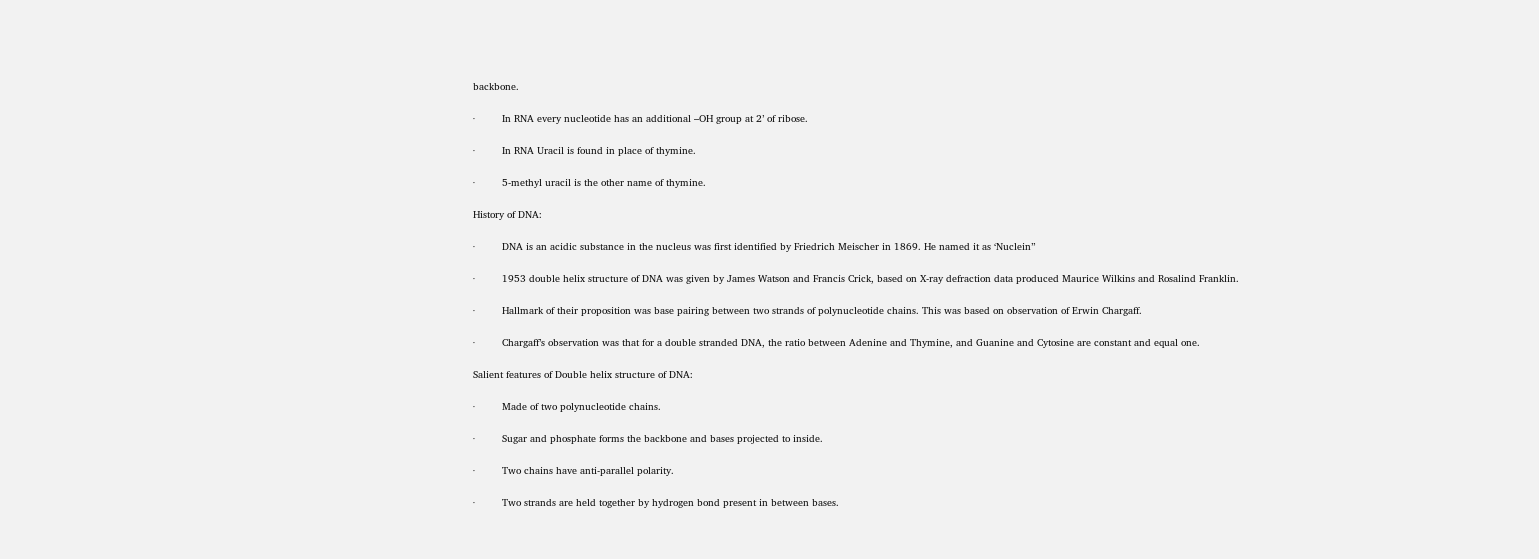backbone.

·         In RNA every nucleotide has an additional –OH group at 2’ of ribose.

·         In RNA Uracil is found in place of thymine.

·         5-methyl uracil is the other name of thymine.

History of DNA:

·         DNA is an acidic substance in the nucleus was first identified by Friedrich Meischer in 1869. He named it as ‘Nuclein”

·         1953 double helix structure of DNA was given by James Watson and Francis Crick, based on X-ray defraction data produced Maurice Wilkins and Rosalind Franklin.

·         Hallmark of their proposition was base pairing between two strands of polynucleotide chains. This was based on observation of Erwin Chargaff.

·         Chargaff’s observation was that for a double stranded DNA, the ratio between Adenine and Thymine, and Guanine and Cytosine are constant and equal one.

Salient features of Double helix structure of DNA:

·         Made of two polynucleotide chains.

·         Sugar and phosphate forms the backbone and bases projected to inside.

·         Two chains have anti-parallel polarity.

·         Two strands are held together by hydrogen bond present in between bases.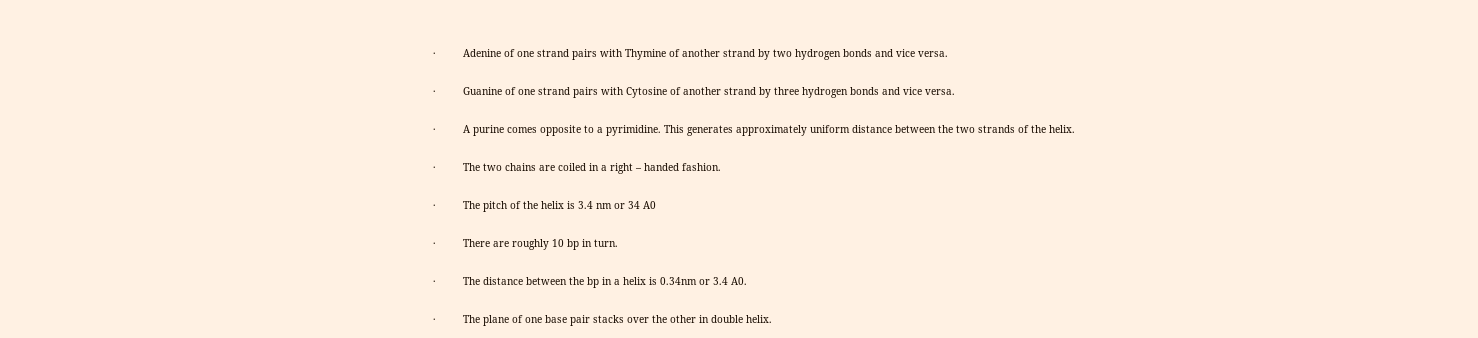·         Adenine of one strand pairs with Thymine of another strand by two hydrogen bonds and vice versa.

·         Guanine of one strand pairs with Cytosine of another strand by three hydrogen bonds and vice versa.

·         A purine comes opposite to a pyrimidine. This generates approximately uniform distance between the two strands of the helix.

·         The two chains are coiled in a right – handed fashion.

·         The pitch of the helix is 3.4 nm or 34 A0

·         There are roughly 10 bp in turn.

·         The distance between the bp in a helix is 0.34nm or 3.4 A0.

·         The plane of one base pair stacks over the other in double helix.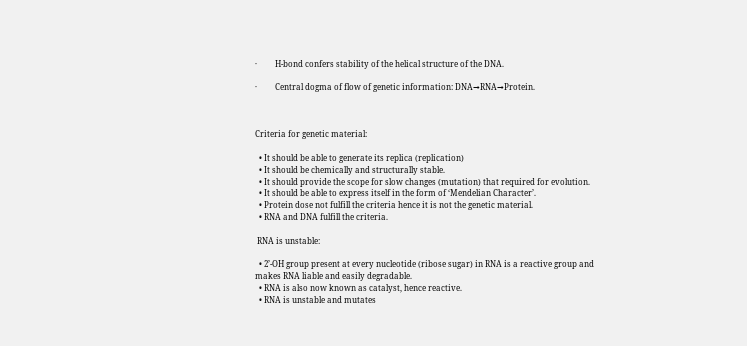·         H-bond confers stability of the helical structure of the DNA.

·         Central dogma of flow of genetic information: DNA→RNA→Protein.



Criteria for genetic material:

  • It should be able to generate its replica (replication)
  • It should be chemically and structurally stable.
  • It should provide the scope for slow changes (mutation) that required for evolution.
  • It should be able to express itself in the form of ‘Mendelian Character’.
  • Protein dose not fulfill the criteria hence it is not the genetic material.
  • RNA and DNA fulfill the criteria.

 RNA is unstable:

  • 2’-OH group present at every nucleotide (ribose sugar) in RNA is a reactive group and makes RNA liable and easily degradable.
  • RNA is also now known as catalyst, hence reactive.
  • RNA is unstable and mutates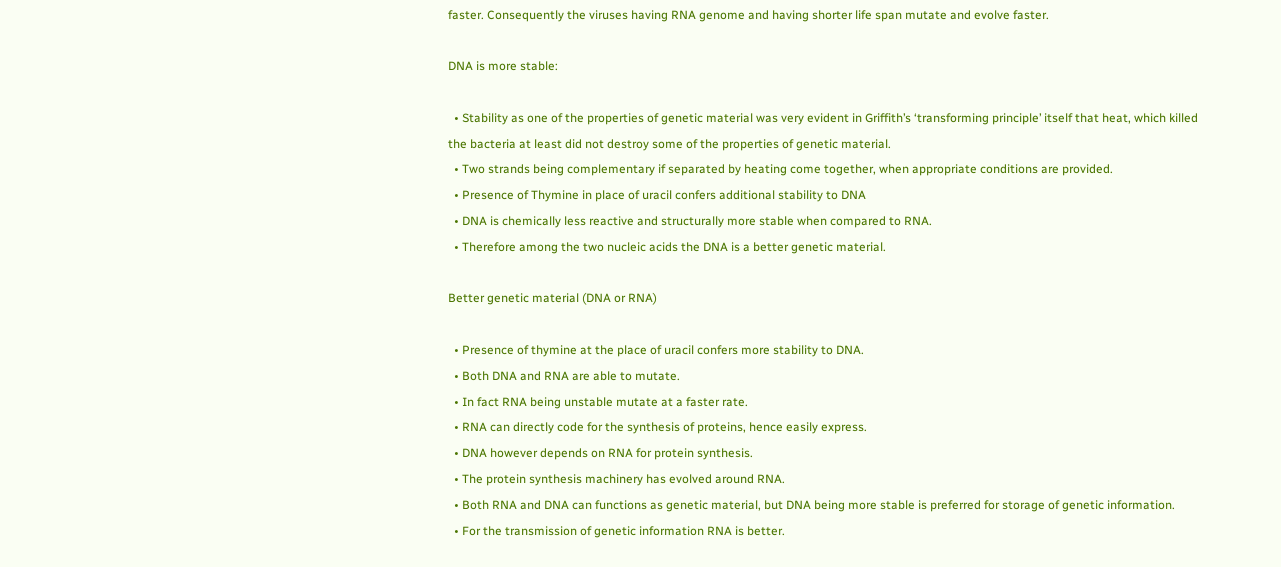faster. Consequently the viruses having RNA genome and having shorter life span mutate and evolve faster.

DNA is more stable:

  • Stability as one of the properties of genetic material was very evident in Griffith’s ‘transforming principle’ itself that heat, which killed the bacteria at least did not destroy some of the properties of genetic material.
  • Two strands being complementary if separated by heating come together, when appropriate conditions are provided.
  • Presence of Thymine in place of uracil confers additional stability to DNA
  • DNA is chemically less reactive and structurally more stable when compared to RNA.
  • Therefore among the two nucleic acids the DNA is a better genetic material.

Better genetic material (DNA or RNA)

  • Presence of thymine at the place of uracil confers more stability to DNA.
  • Both DNA and RNA are able to mutate.
  • In fact RNA being unstable mutate at a faster rate.
  • RNA can directly code for the synthesis of proteins, hence easily express.
  • DNA however depends on RNA for protein synthesis.
  • The protein synthesis machinery has evolved around RNA.
  • Both RNA and DNA can functions as genetic material, but DNA being more stable is preferred for storage of genetic information.
  • For the transmission of genetic information RNA is better.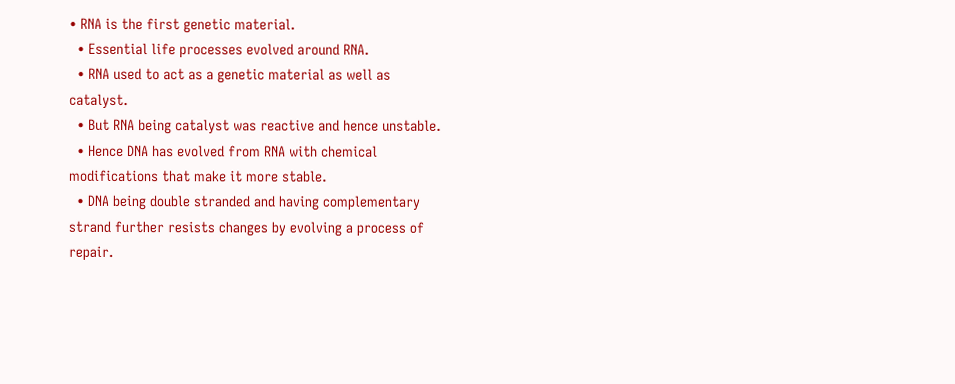• RNA is the first genetic material.
  • Essential life processes evolved around RNA.
  • RNA used to act as a genetic material as well as catalyst.
  • But RNA being catalyst was reactive and hence unstable.
  • Hence DNA has evolved from RNA with chemical modifications that make it more stable.
  • DNA being double stranded and having complementary strand further resists changes by evolving a process of repair.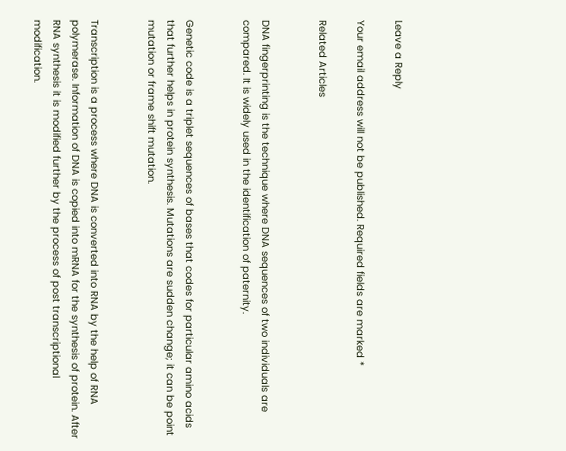Leave a Reply

Your email address will not be published. Required fields are marked *

Related Articles


DNA fingerprinting is the technique where DNA sequences of two individuals are compared. It is widely used in the identification of paternity.


Genetic code is a triplet sequences of bases that codes for particular amino acids that further helps in protein synthesis. Mutations are sudden change; it can be point mutation or frame shift mutation.


Transcription is a process where DNA is converted into RNA by the help of RNA polymerase. Information of DNA is copied into mRNA for the synthesis of protein. After RNA synthesis it is modified further by the process of post transcriptional modification.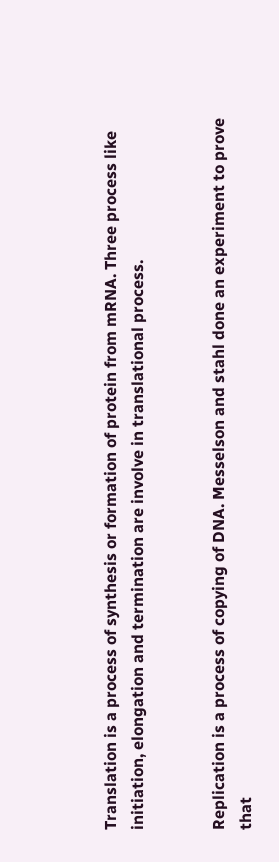Translation is a process of synthesis or formation of protein from mRNA. Three process like initiation, elongation and termination are involve in translational process.


Replication is a process of copying of DNA. Messelson and stahl done an experiment to prove that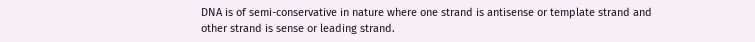DNA is of semi-conservative in nature where one strand is antisense or template strand and other strand is sense or leading strand.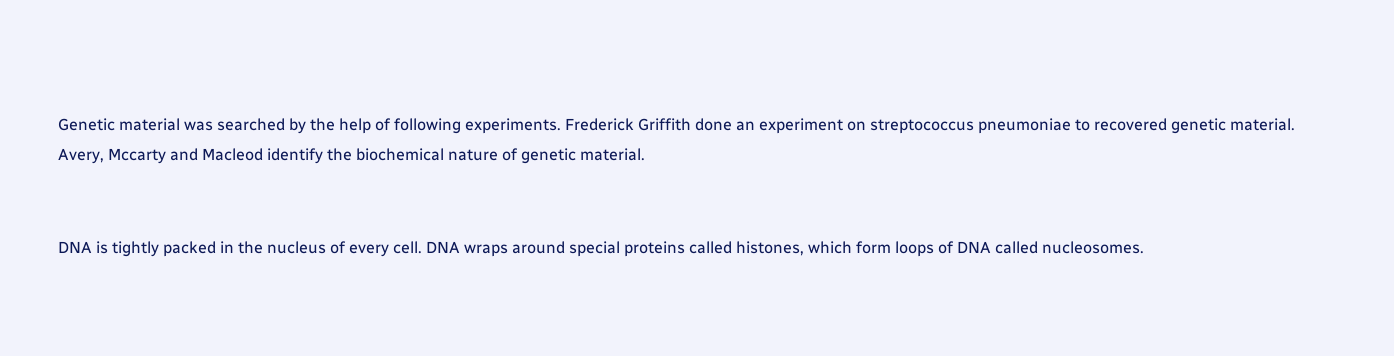Genetic material was searched by the help of following experiments. Frederick Griffith done an experiment on streptococcus pneumoniae to recovered genetic material. Avery, Mccarty and Macleod identify the biochemical nature of genetic material.


DNA is tightly packed in the nucleus of every cell. DNA wraps around special proteins called histones, which form loops of DNA called nucleosomes.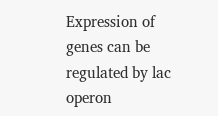Expression of genes can be regulated by lac operon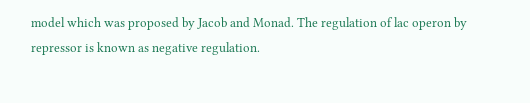model which was proposed by Jacob and Monad. The regulation of lac operon by repressor is known as negative regulation.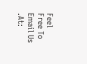Feel Free To Email Us .At: